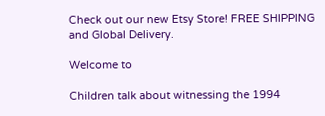Check out our new Etsy Store! FREE SHIPPING and Global Delivery.

Welcome to

Children talk about witnessing the 1994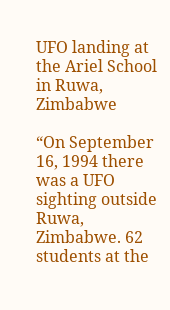UFO landing at the Ariel School in Ruwa, Zimbabwe

“On September 16, 1994 there was a UFO sighting outside Ruwa, Zimbabwe. 62 students at the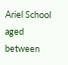Ariel School aged between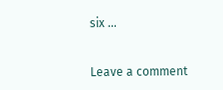six …


Leave a comment